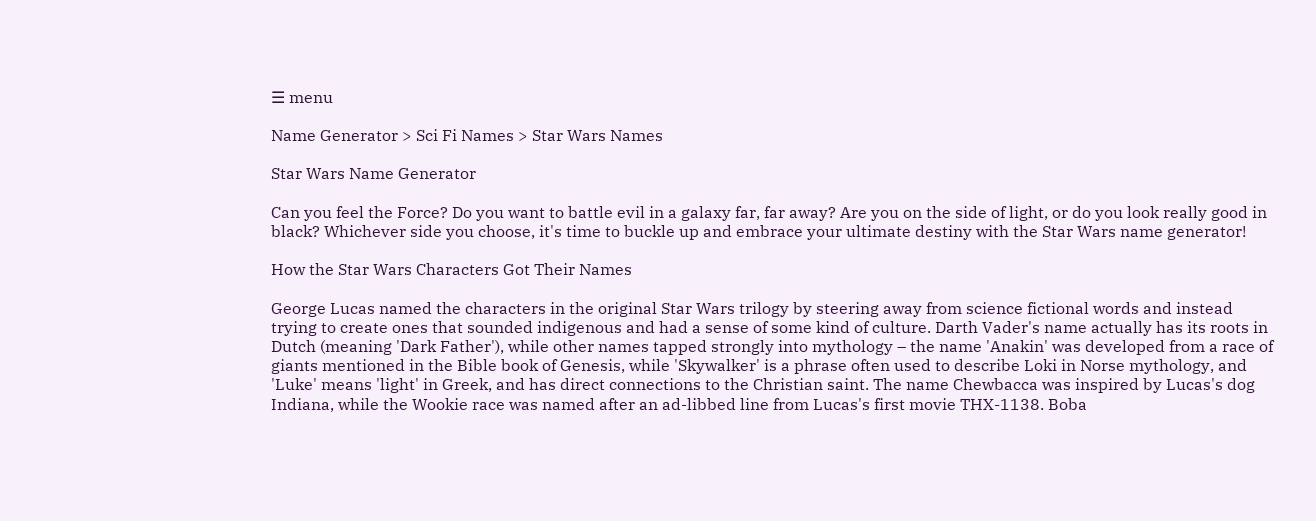☰ menu

Name Generator > Sci Fi Names > Star Wars Names

Star Wars Name Generator

Can you feel the Force? Do you want to battle evil in a galaxy far, far away? Are you on the side of light, or do you look really good in black? Whichever side you choose, it's time to buckle up and embrace your ultimate destiny with the Star Wars name generator!

How the Star Wars Characters Got Their Names

George Lucas named the characters in the original Star Wars trilogy by steering away from science fictional words and instead trying to create ones that sounded indigenous and had a sense of some kind of culture. Darth Vader's name actually has its roots in Dutch (meaning 'Dark Father'), while other names tapped strongly into mythology – the name 'Anakin' was developed from a race of giants mentioned in the Bible book of Genesis, while 'Skywalker' is a phrase often used to describe Loki in Norse mythology, and 'Luke' means 'light' in Greek, and has direct connections to the Christian saint. The name Chewbacca was inspired by Lucas's dog Indiana, while the Wookie race was named after an ad-libbed line from Lucas's first movie THX-1138. Boba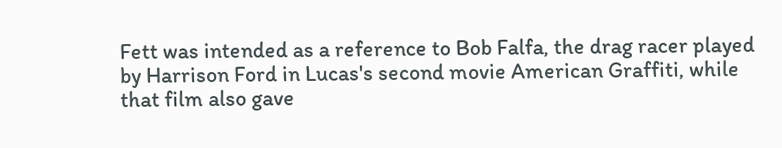Fett was intended as a reference to Bob Falfa, the drag racer played by Harrison Ford in Lucas's second movie American Graffiti, while that film also gave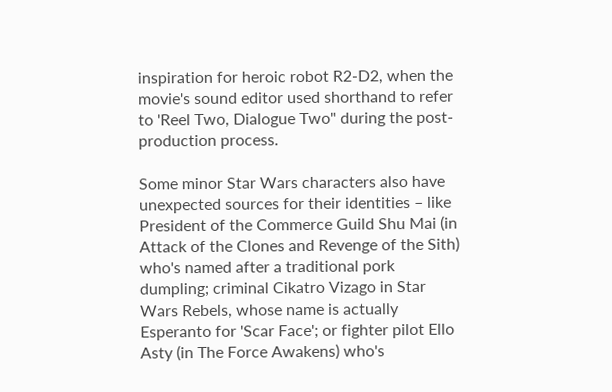inspiration for heroic robot R2-D2, when the movie's sound editor used shorthand to refer to 'Reel Two, Dialogue Two" during the post-production process.

Some minor Star Wars characters also have unexpected sources for their identities – like President of the Commerce Guild Shu Mai (in Attack of the Clones and Revenge of the Sith) who's named after a traditional pork dumpling; criminal Cikatro Vizago in Star Wars Rebels, whose name is actually Esperanto for 'Scar Face'; or fighter pilot Ello Asty (in The Force Awakens) who's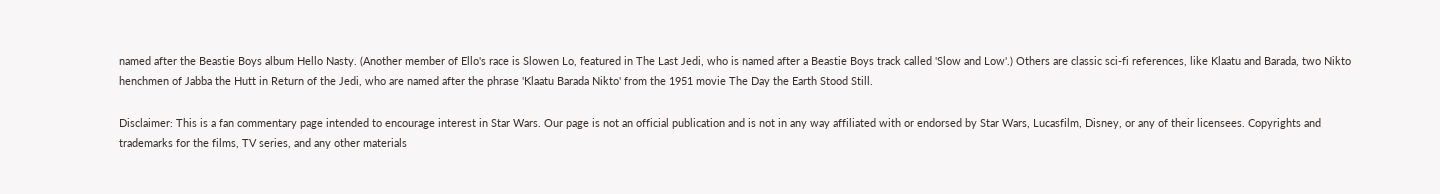named after the Beastie Boys album Hello Nasty. (Another member of Ello's race is Slowen Lo, featured in The Last Jedi, who is named after a Beastie Boys track called 'Slow and Low'.) Others are classic sci-fi references, like Klaatu and Barada, two Nikto henchmen of Jabba the Hutt in Return of the Jedi, who are named after the phrase 'Klaatu Barada Nikto' from the 1951 movie The Day the Earth Stood Still.

Disclaimer: This is a fan commentary page intended to encourage interest in Star Wars. Our page is not an official publication and is not in any way affiliated with or endorsed by Star Wars, Lucasfilm, Disney, or any of their licensees. Copyrights and trademarks for the films, TV series, and any other materials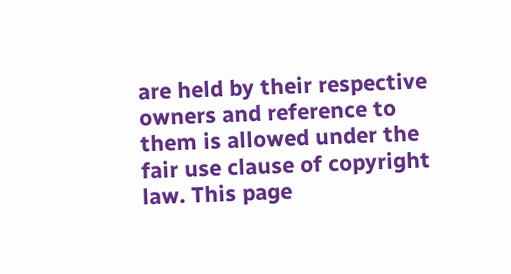are held by their respective owners and reference to them is allowed under the fair use clause of copyright law. This page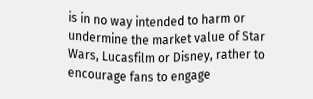is in no way intended to harm or undermine the market value of Star Wars, Lucasfilm or Disney, rather to encourage fans to engage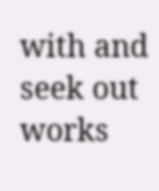with and seek out works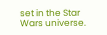set in the Star Wars universe.